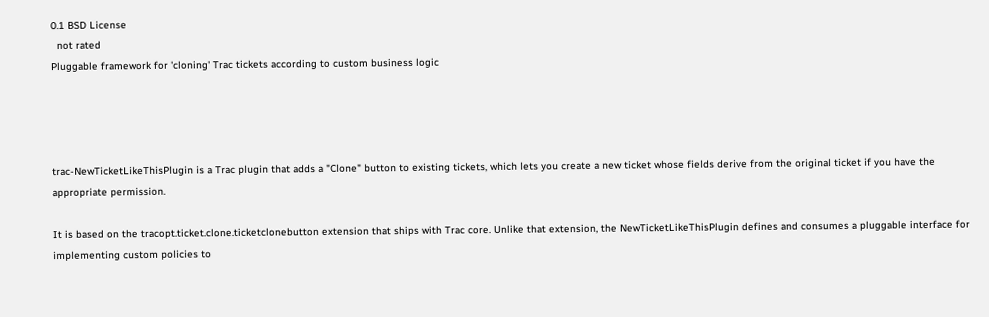0.1 BSD License
  not rated
Pluggable framework for 'cloning' Trac tickets according to custom business logic




trac-NewTicketLikeThisPlugin is a Trac plugin that adds a "Clone" button to existing tickets, which lets you create a new ticket whose fields derive from the original ticket if you have the appropriate permission.

It is based on the tracopt.ticket.clone.ticketclonebutton extension that ships with Trac core. Unlike that extension, the NewTicketLikeThisPlugin defines and consumes a pluggable interface for implementing custom policies to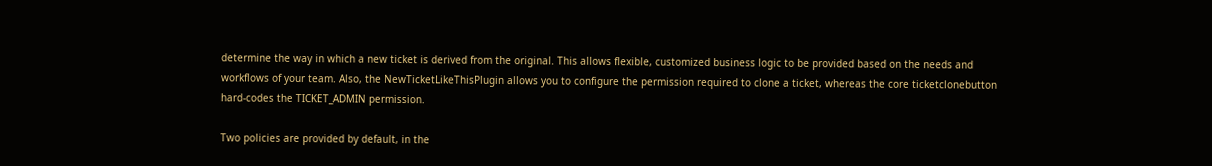determine the way in which a new ticket is derived from the original. This allows flexible, customized business logic to be provided based on the needs and workflows of your team. Also, the NewTicketLikeThisPlugin allows you to configure the permission required to clone a ticket, whereas the core ticketclonebutton hard-codes the TICKET_ADMIN permission.

Two policies are provided by default, in the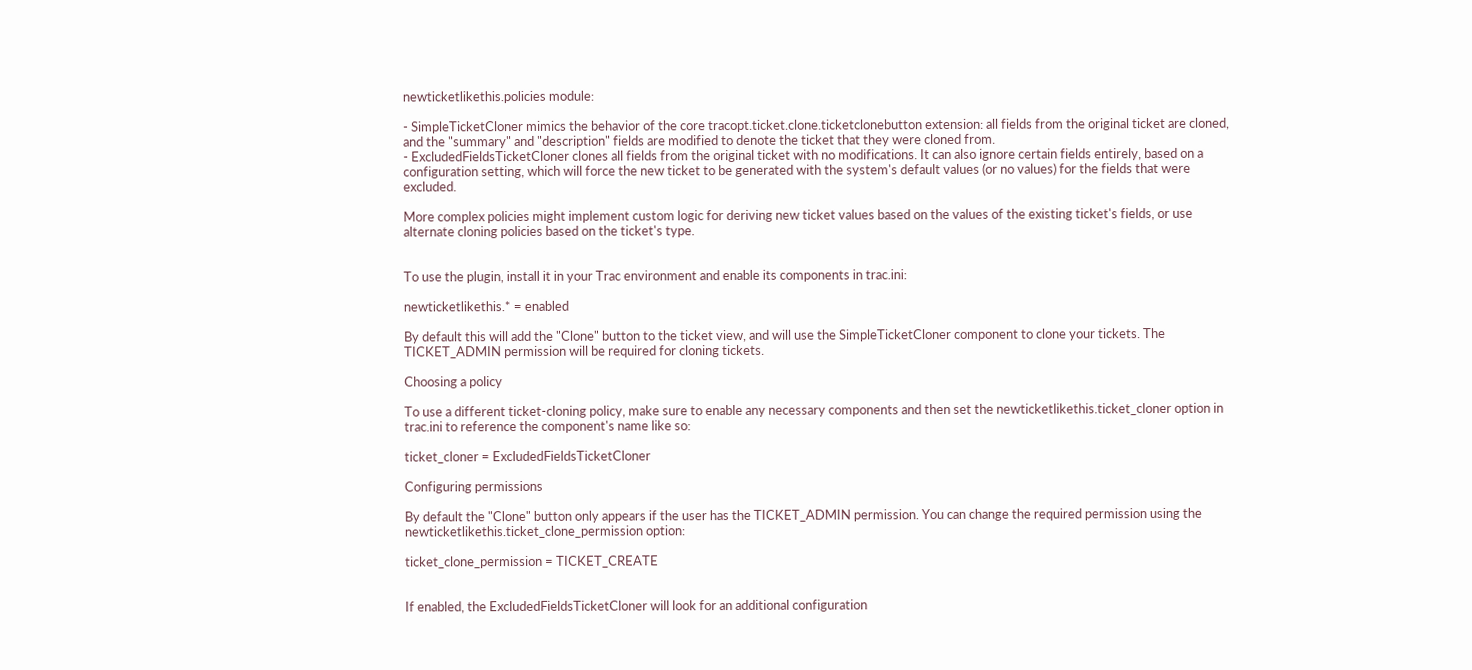newticketlikethis.policies module:

- SimpleTicketCloner mimics the behavior of the core tracopt.ticket.clone.ticketclonebutton extension: all fields from the original ticket are cloned, and the "summary" and "description" fields are modified to denote the ticket that they were cloned from.
- ExcludedFieldsTicketCloner clones all fields from the original ticket with no modifications. It can also ignore certain fields entirely, based on a configuration setting, which will force the new ticket to be generated with the system's default values (or no values) for the fields that were excluded.

More complex policies might implement custom logic for deriving new ticket values based on the values of the existing ticket's fields, or use alternate cloning policies based on the ticket's type.


To use the plugin, install it in your Trac environment and enable its components in trac.ini:

newticketlikethis.* = enabled

By default this will add the "Clone" button to the ticket view, and will use the SimpleTicketCloner component to clone your tickets. The TICKET_ADMIN permission will be required for cloning tickets.

Choosing a policy

To use a different ticket-cloning policy, make sure to enable any necessary components and then set the newticketlikethis.ticket_cloner option in trac.ini to reference the component's name like so:

ticket_cloner = ExcludedFieldsTicketCloner

Configuring permissions

By default the "Clone" button only appears if the user has the TICKET_ADMIN permission. You can change the required permission using the newticketlikethis.ticket_clone_permission option:

ticket_clone_permission = TICKET_CREATE


If enabled, the ExcludedFieldsTicketCloner will look for an additional configuration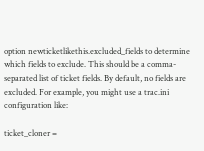option newticketlikethis.excluded_fields to determine which fields to exclude. This should be a comma-separated list of ticket fields. By default, no fields are excluded. For example, you might use a trac.ini configuration like:

ticket_cloner =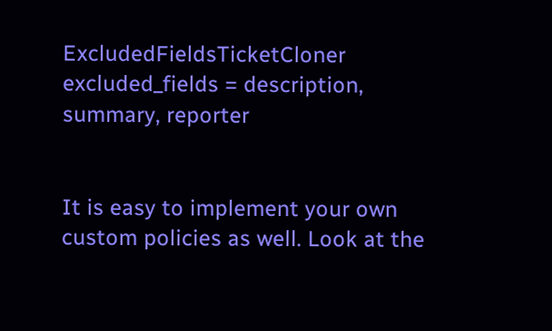ExcludedFieldsTicketCloner
excluded_fields = description, summary, reporter


It is easy to implement your own custom policies as well. Look at the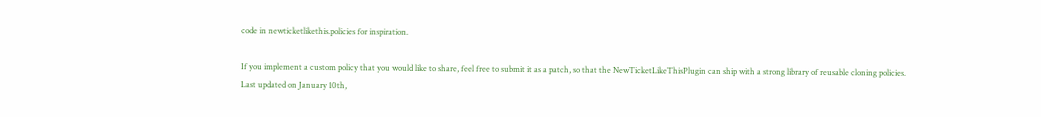code in newticketlikethis.policies for inspiration.

If you implement a custom policy that you would like to share, feel free to submit it as a patch, so that the NewTicketLikeThisPlugin can ship with a strong library of reusable cloning policies.
Last updated on January 10th,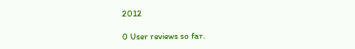2012

0 User reviews so far.